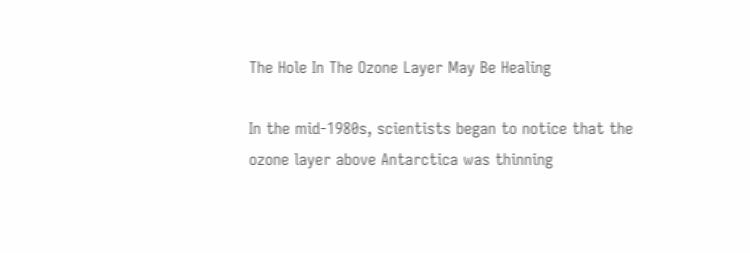The Hole In The Ozone Layer May Be Healing

In the mid-1980s, scientists began to notice that the ozone layer above Antarctica was thinning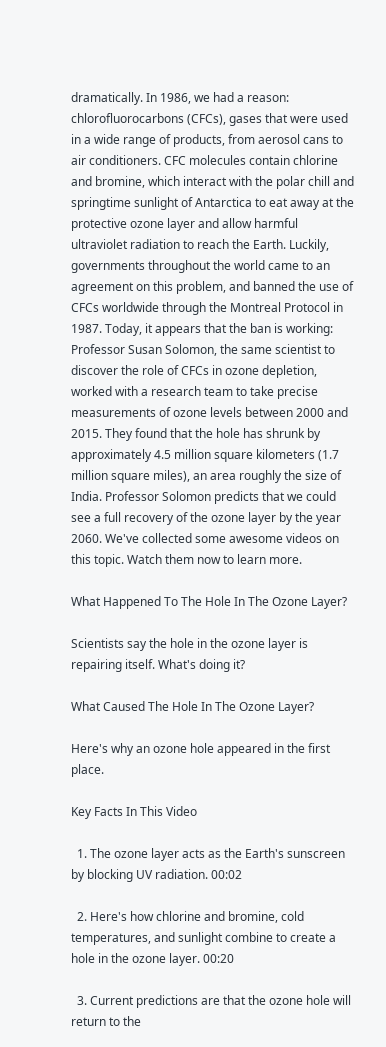dramatically. In 1986, we had a reason: chlorofluorocarbons (CFCs), gases that were used in a wide range of products, from aerosol cans to air conditioners. CFC molecules contain chlorine and bromine, which interact with the polar chill and springtime sunlight of Antarctica to eat away at the protective ozone layer and allow harmful ultraviolet radiation to reach the Earth. Luckily, governments throughout the world came to an agreement on this problem, and banned the use of CFCs worldwide through the Montreal Protocol in 1987. Today, it appears that the ban is working: Professor Susan Solomon, the same scientist to discover the role of CFCs in ozone depletion, worked with a research team to take precise measurements of ozone levels between 2000 and 2015. They found that the hole has shrunk by approximately 4.5 million square kilometers (1.7 million square miles), an area roughly the size of India. Professor Solomon predicts that we could see a full recovery of the ozone layer by the year 2060. We've collected some awesome videos on this topic. Watch them now to learn more.

What Happened To The Hole In The Ozone Layer?

Scientists say the hole in the ozone layer is repairing itself. What's doing it?

What Caused The Hole In The Ozone Layer?

Here's why an ozone hole appeared in the first place.

Key Facts In This Video

  1. The ozone layer acts as the Earth's sunscreen by blocking UV radiation. 00:02

  2. Here's how chlorine and bromine, cold temperatures, and sunlight combine to create a hole in the ozone layer. 00:20

  3. Current predictions are that the ozone hole will return to the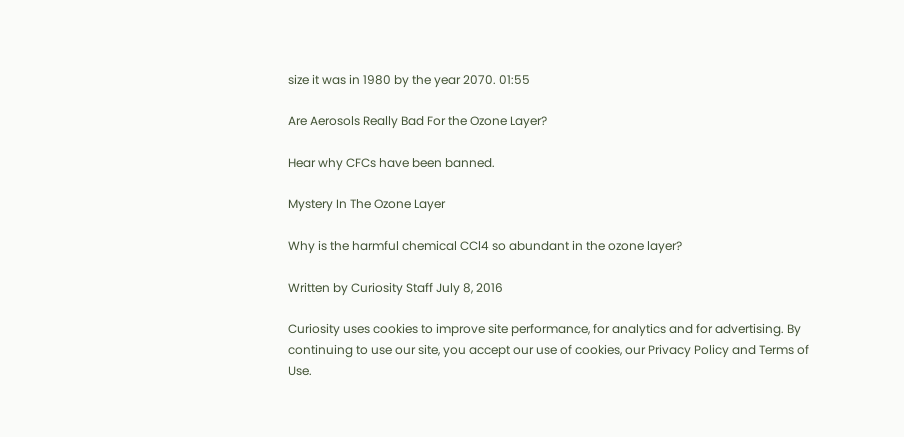size it was in 1980 by the year 2070. 01:55

Are Aerosols Really Bad For the Ozone Layer?

Hear why CFCs have been banned.

Mystery In The Ozone Layer

Why is the harmful chemical CCl4 so abundant in the ozone layer?

Written by Curiosity Staff July 8, 2016

Curiosity uses cookies to improve site performance, for analytics and for advertising. By continuing to use our site, you accept our use of cookies, our Privacy Policy and Terms of Use.